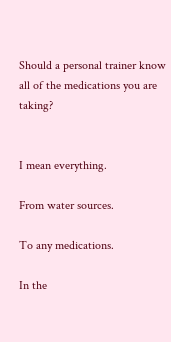Should a personal trainer know all of the medications you are taking?


I mean everything.

From water sources.

To any medications.

In the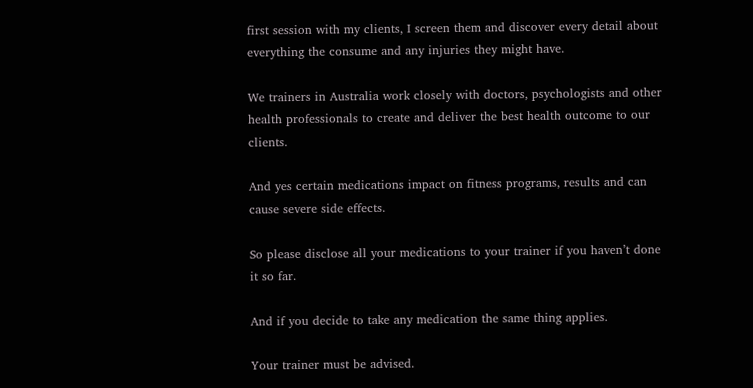first session with my clients, I screen them and discover every detail about everything the consume and any injuries they might have.

We trainers in Australia work closely with doctors, psychologists and other health professionals to create and deliver the best health outcome to our clients.

And yes certain medications impact on fitness programs, results and can cause severe side effects.

So please disclose all your medications to your trainer if you haven’t done it so far.

And if you decide to take any medication the same thing applies.

Your trainer must be advised.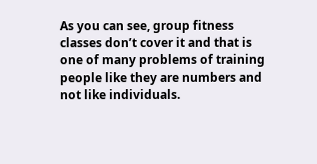As you can see, group fitness classes don’t cover it and that is one of many problems of training people like they are numbers and not like individuals.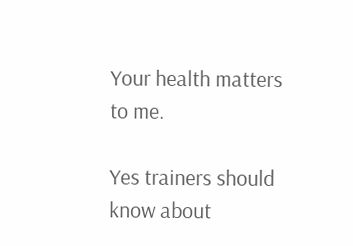Your health matters to me.

Yes trainers should know about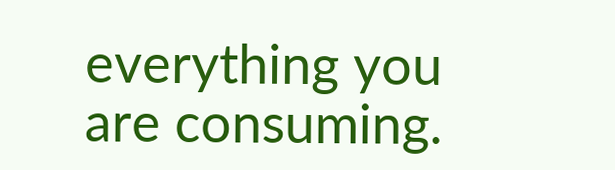everything you are consuming.